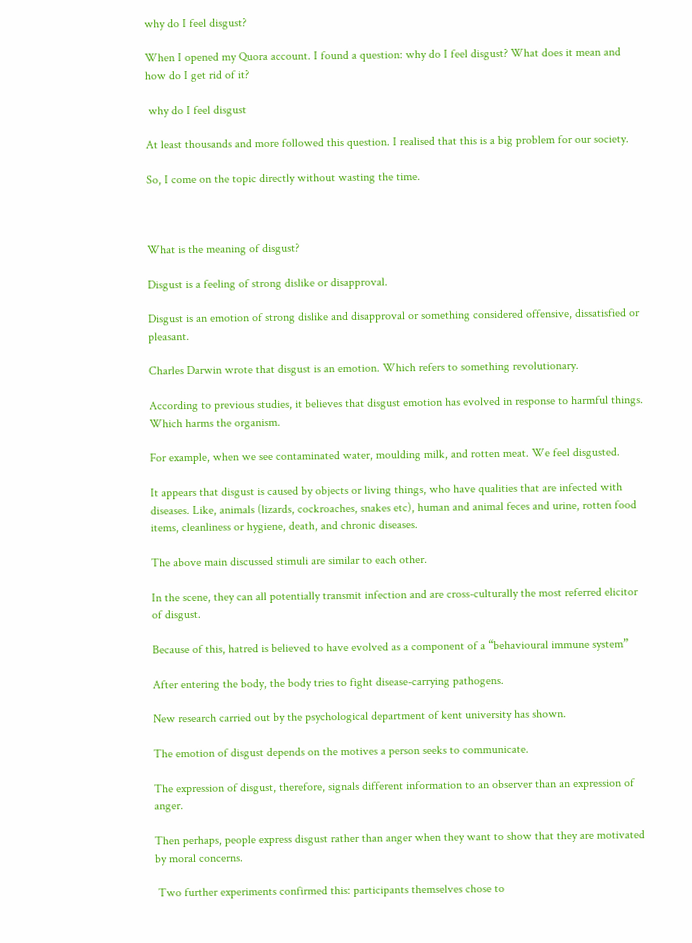why do I feel disgust?

When I opened my Quora account. I found a question: why do I feel disgust? What does it mean and how do I get rid of it?

 why do I feel disgust

At least thousands and more followed this question. I realised that this is a big problem for our society.

So, I come on the topic directly without wasting the time.



What is the meaning of disgust?

Disgust is a feeling of strong dislike or disapproval.

Disgust is an emotion of strong dislike and disapproval or something considered offensive, dissatisfied or pleasant.

Charles Darwin wrote that disgust is an emotion. Which refers to something revolutionary.

According to previous studies, it believes that disgust emotion has evolved in response to harmful things. Which harms the organism.

For example, when we see contaminated water, moulding milk, and rotten meat. We feel disgusted.

It appears that disgust is caused by objects or living things, who have qualities that are infected with diseases. Like, animals (lizards, cockroaches, snakes etc), human and animal feces and urine, rotten food items, cleanliness or hygiene, death, and chronic diseases.

The above main discussed stimuli are similar to each other.

In the scene, they can all potentially transmit infection and are cross-culturally the most referred elicitor of disgust.

Because of this, hatred is believed to have evolved as a component of a “behavioural immune system”

After entering the body, the body tries to fight disease-carrying pathogens.

New research carried out by the psychological department of kent university has shown.

The emotion of disgust depends on the motives a person seeks to communicate.

The expression of disgust, therefore, signals different information to an observer than an expression of anger.

Then perhaps, people express disgust rather than anger when they want to show that they are motivated by moral concerns.

 Two further experiments confirmed this: participants themselves chose to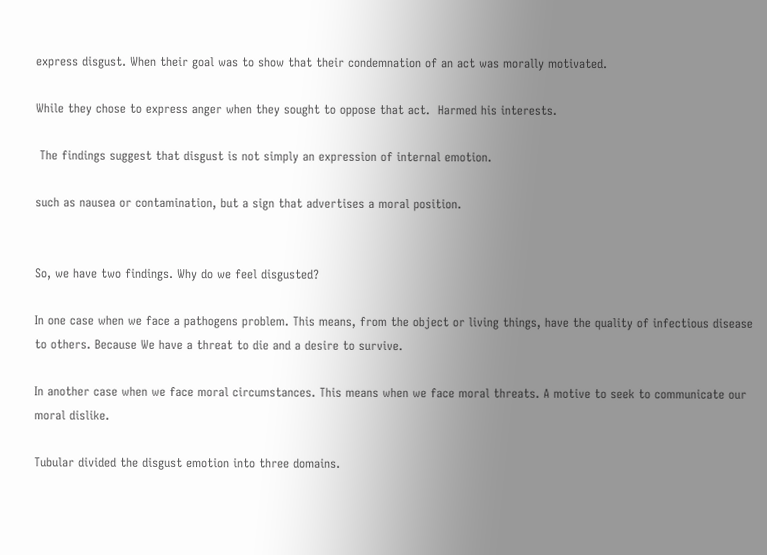express disgust. When their goal was to show that their condemnation of an act was morally motivated.

While they chose to express anger when they sought to oppose that act.  Harmed his interests.

 The findings suggest that disgust is not simply an expression of internal emotion.

such as nausea or contamination, but a sign that advertises a moral position.


So, we have two findings. Why do we feel disgusted?

In one case when we face a pathogens problem. This means, from the object or living things, have the quality of infectious disease to others. Because We have a threat to die and a desire to survive.

In another case when we face moral circumstances. This means when we face moral threats. A motive to seek to communicate our moral dislike.

Tubular divided the disgust emotion into three domains.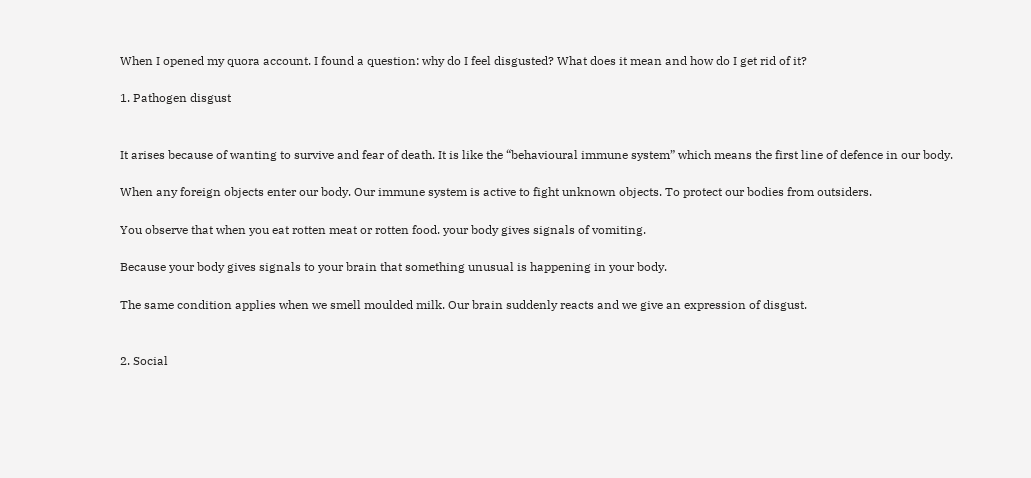When I opened my quora account. I found a question: why do I feel disgusted? What does it mean and how do I get rid of it?

1. Pathogen disgust


It arises because of wanting to survive and fear of death. It is like the “behavioural immune system” which means the first line of defence in our body.

When any foreign objects enter our body. Our immune system is active to fight unknown objects. To protect our bodies from outsiders.

You observe that when you eat rotten meat or rotten food. your body gives signals of vomiting.

Because your body gives signals to your brain that something unusual is happening in your body.

The same condition applies when we smell moulded milk. Our brain suddenly reacts and we give an expression of disgust.


2. Social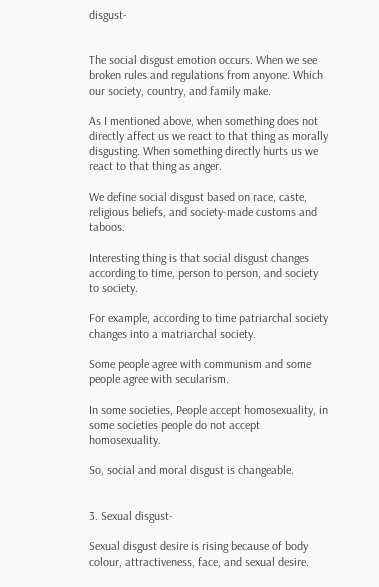disgust-


The social disgust emotion occurs. When we see broken rules and regulations from anyone. Which our society, country, and family make.

As I mentioned above, when something does not directly affect us we react to that thing as morally disgusting. When something directly hurts us we react to that thing as anger.

We define social disgust based on race, caste, religious beliefs, and society-made customs and taboos.

Interesting thing is that social disgust changes according to time, person to person, and society to society.

For example, according to time patriarchal society changes into a matriarchal society.

Some people agree with communism and some people agree with secularism.

In some societies, People accept homosexuality, in some societies people do not accept homosexuality.

So, social and moral disgust is changeable.


3. Sexual disgust-

Sexual disgust desire is rising because of body colour, attractiveness, face, and sexual desire.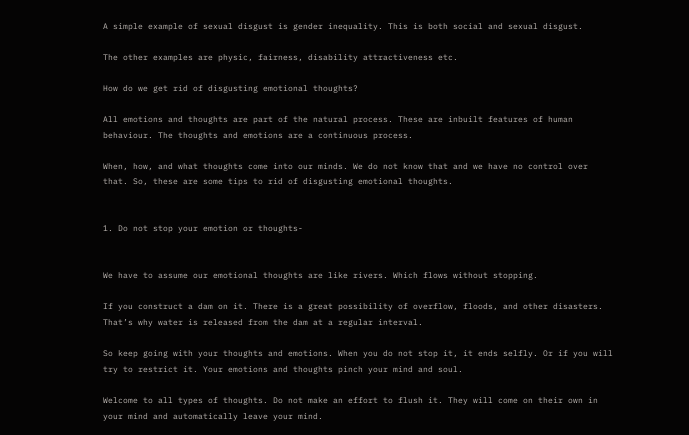A simple example of sexual disgust is gender inequality. This is both social and sexual disgust.

The other examples are physic, fairness, disability attractiveness etc.

How do we get rid of disgusting emotional thoughts?

All emotions and thoughts are part of the natural process. These are inbuilt features of human behaviour. The thoughts and emotions are a continuous process.

When, how, and what thoughts come into our minds. We do not know that and we have no control over that. So, these are some tips to rid of disgusting emotional thoughts.


1. Do not stop your emotion or thoughts-


We have to assume our emotional thoughts are like rivers. Which flows without stopping.

If you construct a dam on it. There is a great possibility of overflow, floods, and other disasters. That’s why water is released from the dam at a regular interval.

So keep going with your thoughts and emotions. When you do not stop it, it ends selfly. Or if you will try to restrict it. Your emotions and thoughts pinch your mind and soul.

Welcome to all types of thoughts. Do not make an effort to flush it. They will come on their own in your mind and automatically leave your mind.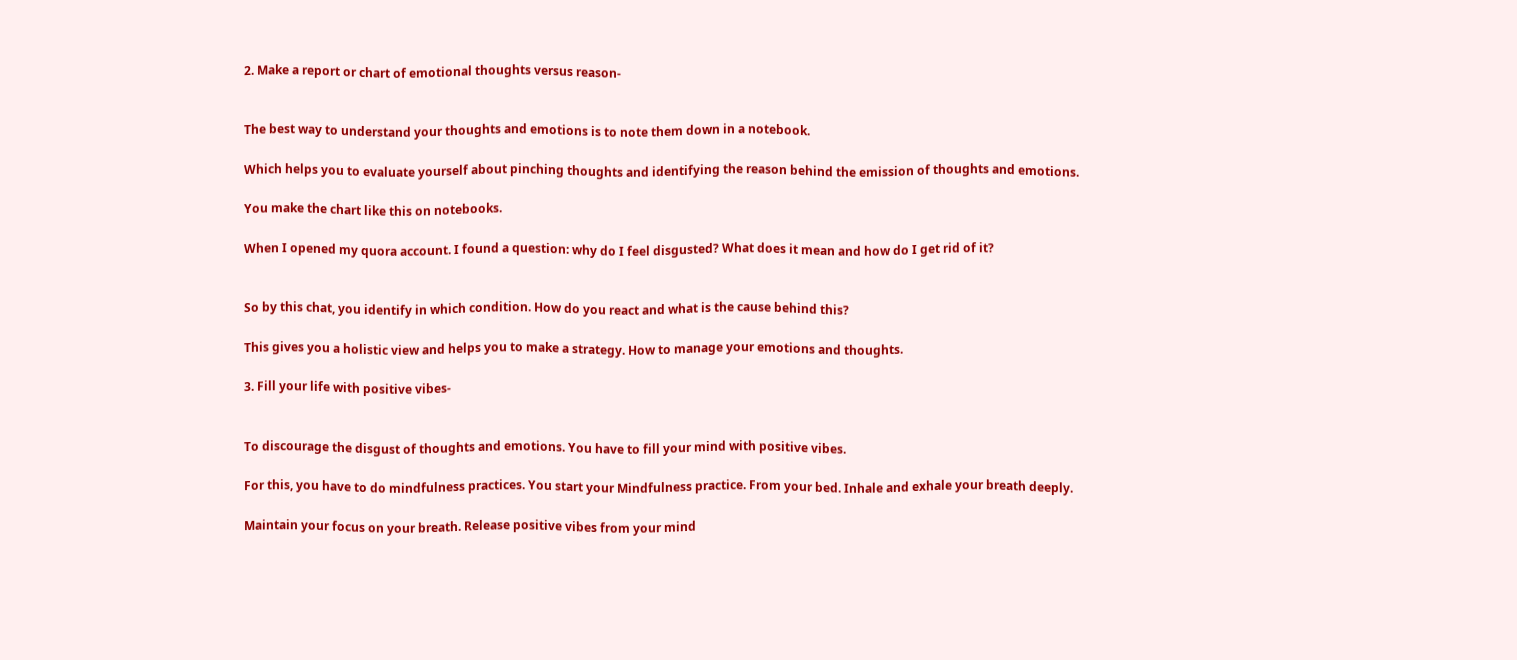2. Make a report or chart of emotional thoughts versus reason-


The best way to understand your thoughts and emotions is to note them down in a notebook.

Which helps you to evaluate yourself about pinching thoughts and identifying the reason behind the emission of thoughts and emotions.

You make the chart like this on notebooks.

When I opened my quora account. I found a question: why do I feel disgusted? What does it mean and how do I get rid of it?


So by this chat, you identify in which condition. How do you react and what is the cause behind this?

This gives you a holistic view and helps you to make a strategy. How to manage your emotions and thoughts.

3. Fill your life with positive vibes-


To discourage the disgust of thoughts and emotions. You have to fill your mind with positive vibes.

For this, you have to do mindfulness practices. You start your Mindfulness practice. From your bed. Inhale and exhale your breath deeply.

Maintain your focus on your breath. Release positive vibes from your mind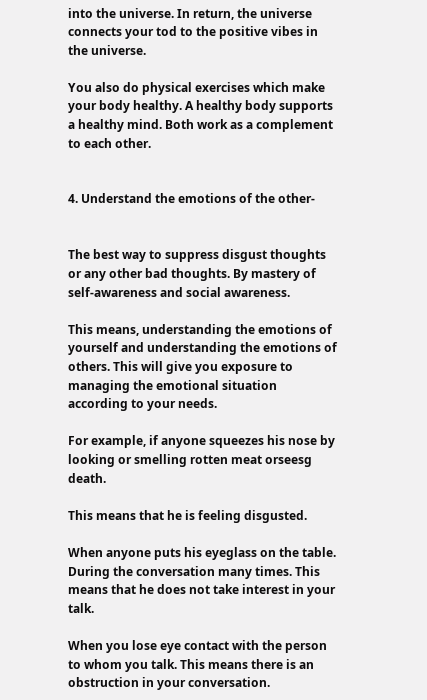into the universe. In return, the universe connects your tod to the positive vibes in the universe.

You also do physical exercises which make your body healthy. A healthy body supports a healthy mind. Both work as a complement to each other.


4. Understand the emotions of the other-


The best way to suppress disgust thoughts or any other bad thoughts. By mastery of self-awareness and social awareness.

This means, understanding the emotions of yourself and understanding the emotions of others. This will give you exposure to managing the emotional situation according to your needs.

For example, if anyone squeezes his nose by looking or smelling rotten meat orseesg death.

This means that he is feeling disgusted.

When anyone puts his eyeglass on the table. During the conversation many times. This means that he does not take interest in your talk.

When you lose eye contact with the person to whom you talk. This means there is an obstruction in your conversation.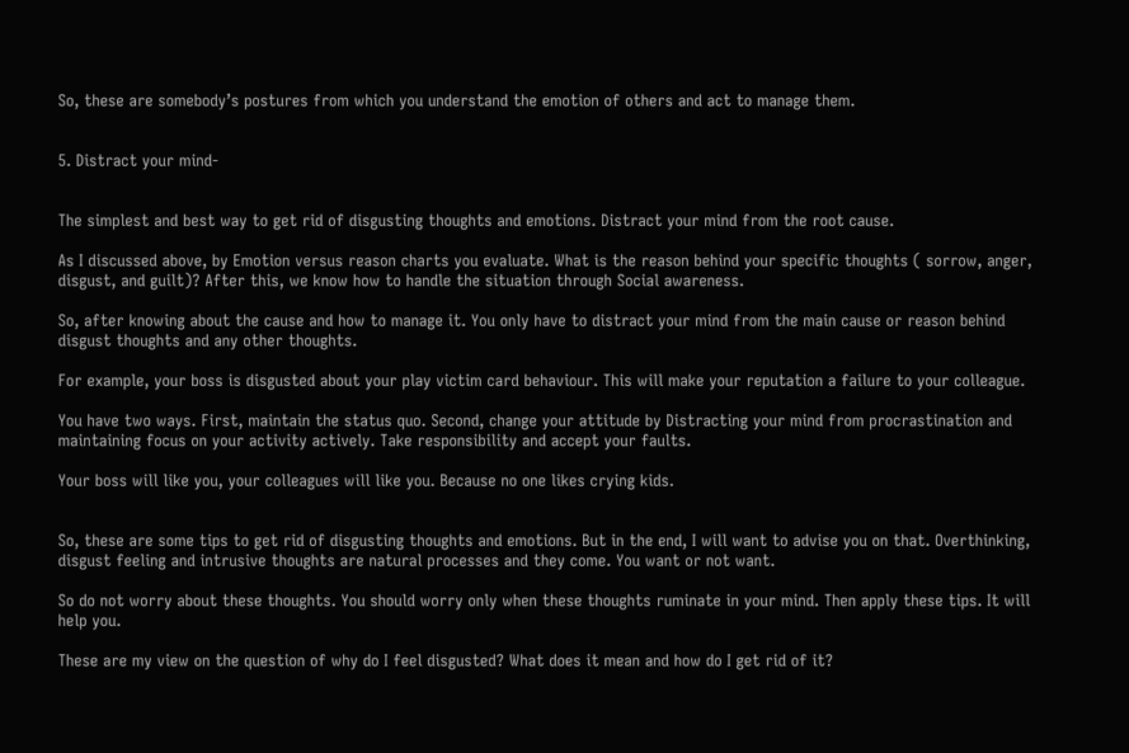So, these are somebody’s postures from which you understand the emotion of others and act to manage them.


5. Distract your mind-


The simplest and best way to get rid of disgusting thoughts and emotions. Distract your mind from the root cause.

As I discussed above, by Emotion versus reason charts you evaluate. What is the reason behind your specific thoughts ( sorrow, anger, disgust, and guilt)? After this, we know how to handle the situation through Social awareness.

So, after knowing about the cause and how to manage it. You only have to distract your mind from the main cause or reason behind disgust thoughts and any other thoughts.

For example, your boss is disgusted about your play victim card behaviour. This will make your reputation a failure to your colleague.

You have two ways. First, maintain the status quo. Second, change your attitude by Distracting your mind from procrastination and maintaining focus on your activity actively. Take responsibility and accept your faults.

Your boss will like you, your colleagues will like you. Because no one likes crying kids.


So, these are some tips to get rid of disgusting thoughts and emotions. But in the end, I will want to advise you on that. Overthinking, disgust feeling and intrusive thoughts are natural processes and they come. You want or not want.

So do not worry about these thoughts. You should worry only when these thoughts ruminate in your mind. Then apply these tips. It will help you.

These are my view on the question of why do I feel disgusted? What does it mean and how do I get rid of it?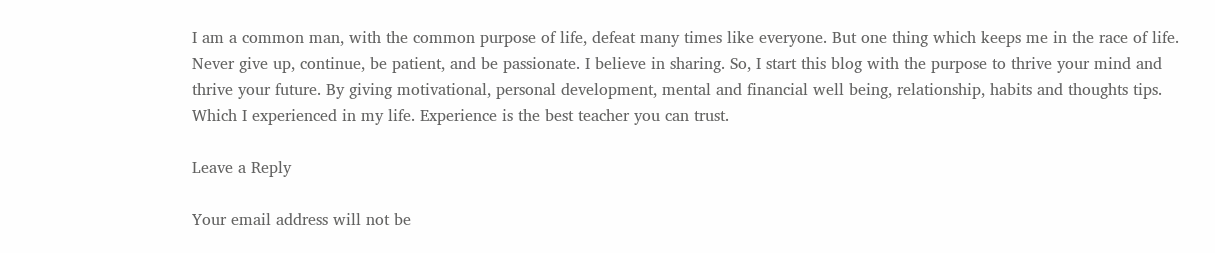I am a common man, with the common purpose of life, defeat many times like everyone. But one thing which keeps me in the race of life. Never give up, continue, be patient, and be passionate. I believe in sharing. So, I start this blog with the purpose to thrive your mind and thrive your future. By giving motivational, personal development, mental and financial well being, relationship, habits and thoughts tips. Which I experienced in my life. Experience is the best teacher you can trust.

Leave a Reply

Your email address will not be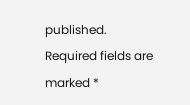published. Required fields are marked *